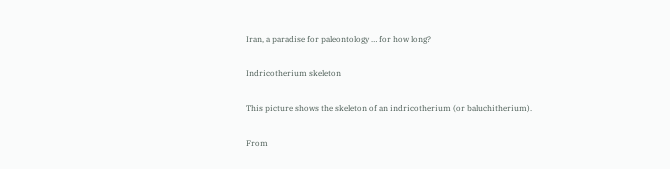Iran, a paradise for paleontology … for how long?

Indricotherium skeleton

This picture shows the skeleton of an indricotherium (or baluchitherium).

From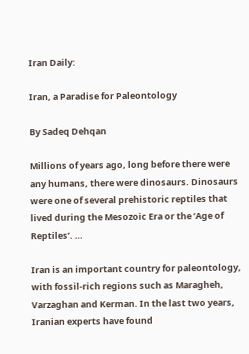Iran Daily:

Iran, a Paradise for Paleontology

By Sadeq Dehqan

Millions of years ago, long before there were any humans, there were dinosaurs. Dinosaurs were one of several prehistoric reptiles that lived during the Mesozoic Era or the ’Age of Reptiles’. …

Iran is an important country for paleontology, with fossil-rich regions such as Maragheh, Varzaghan and Kerman. In the last two years, Iranian experts have found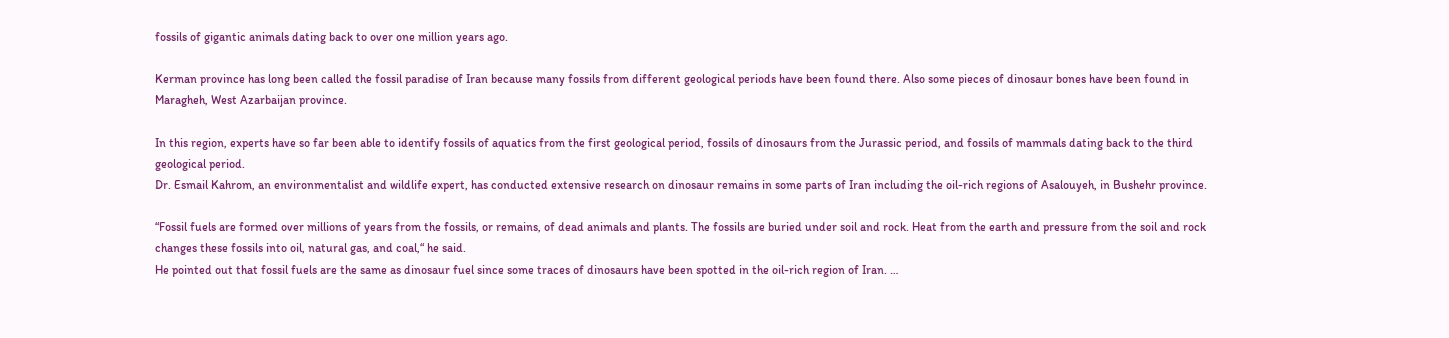fossils of gigantic animals dating back to over one million years ago.

Kerman province has long been called the fossil paradise of Iran because many fossils from different geological periods have been found there. Also some pieces of dinosaur bones have been found in Maragheh, West Azarbaijan province.

In this region, experts have so far been able to identify fossils of aquatics from the first geological period, fossils of dinosaurs from the Jurassic period, and fossils of mammals dating back to the third geological period.
Dr. Esmail Kahrom, an environmentalist and wildlife expert, has conducted extensive research on dinosaur remains in some parts of Iran including the oil-rich regions of Asalouyeh, in Bushehr province.

“Fossil fuels are formed over millions of years from the fossils, or remains, of dead animals and plants. The fossils are buried under soil and rock. Heat from the earth and pressure from the soil and rock changes these fossils into oil, natural gas, and coal,“ he said.
He pointed out that fossil fuels are the same as dinosaur fuel since some traces of dinosaurs have been spotted in the oil-rich region of Iran. …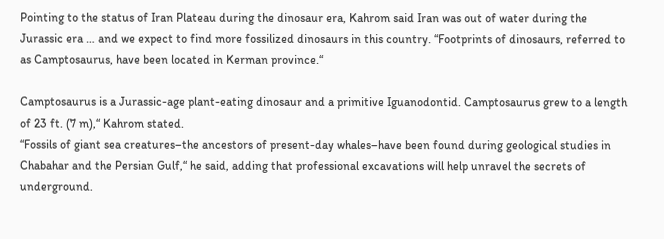Pointing to the status of Iran Plateau during the dinosaur era, Kahrom said Iran was out of water during the Jurassic era … and we expect to find more fossilized dinosaurs in this country. “Footprints of dinosaurs, referred to as Camptosaurus, have been located in Kerman province.“

Camptosaurus is a Jurassic-age plant-eating dinosaur and a primitive Iguanodontid. Camptosaurus grew to a length of 23 ft. (7 m),“ Kahrom stated.
“Fossils of giant sea creatures–the ancestors of present-day whales–have been found during geological studies in Chabahar and the Persian Gulf,“ he said, adding that professional excavations will help unravel the secrets of underground.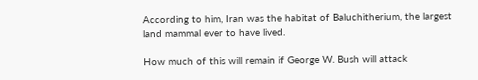According to him, Iran was the habitat of Baluchitherium, the largest land mammal ever to have lived.

How much of this will remain if George W. Bush will attack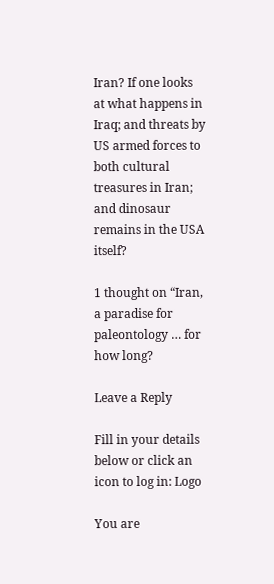Iran? If one looks at what happens in Iraq; and threats by US armed forces to both cultural treasures in Iran; and dinosaur remains in the USA itself?

1 thought on “Iran, a paradise for paleontology … for how long?

Leave a Reply

Fill in your details below or click an icon to log in: Logo

You are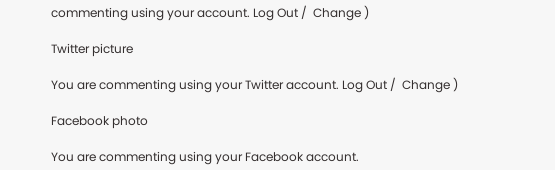commenting using your account. Log Out /  Change )

Twitter picture

You are commenting using your Twitter account. Log Out /  Change )

Facebook photo

You are commenting using your Facebook account.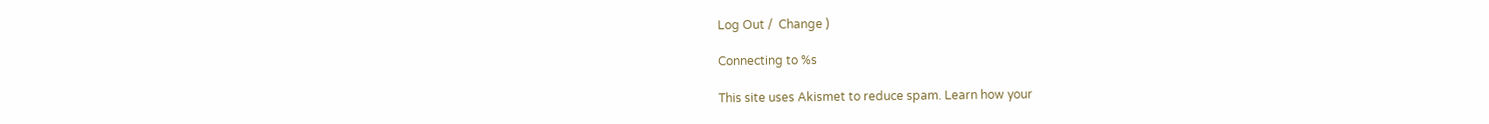Log Out /  Change )

Connecting to %s

This site uses Akismet to reduce spam. Learn how your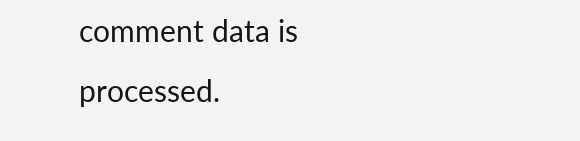comment data is processed.